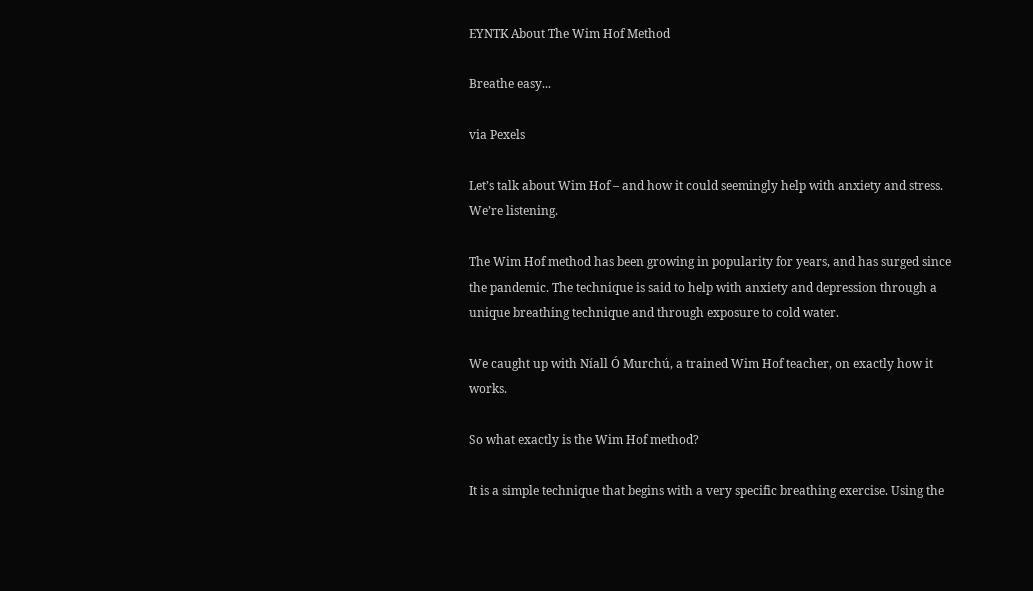EYNTK About The Wim Hof Method

Breathe easy...

via Pexels

Let’s talk about Wim Hof – and how it could seemingly help with anxiety and stress. We’re listening.

The Wim Hof method has been growing in popularity for years, and has surged since the pandemic. The technique is said to help with anxiety and depression through a unique breathing technique and through exposure to cold water.

We caught up with Níall Ó Murchú, a trained Wim Hof teacher, on exactly how it works.

So what exactly is the Wim Hof method?

It is a simple technique that begins with a very specific breathing exercise. Using the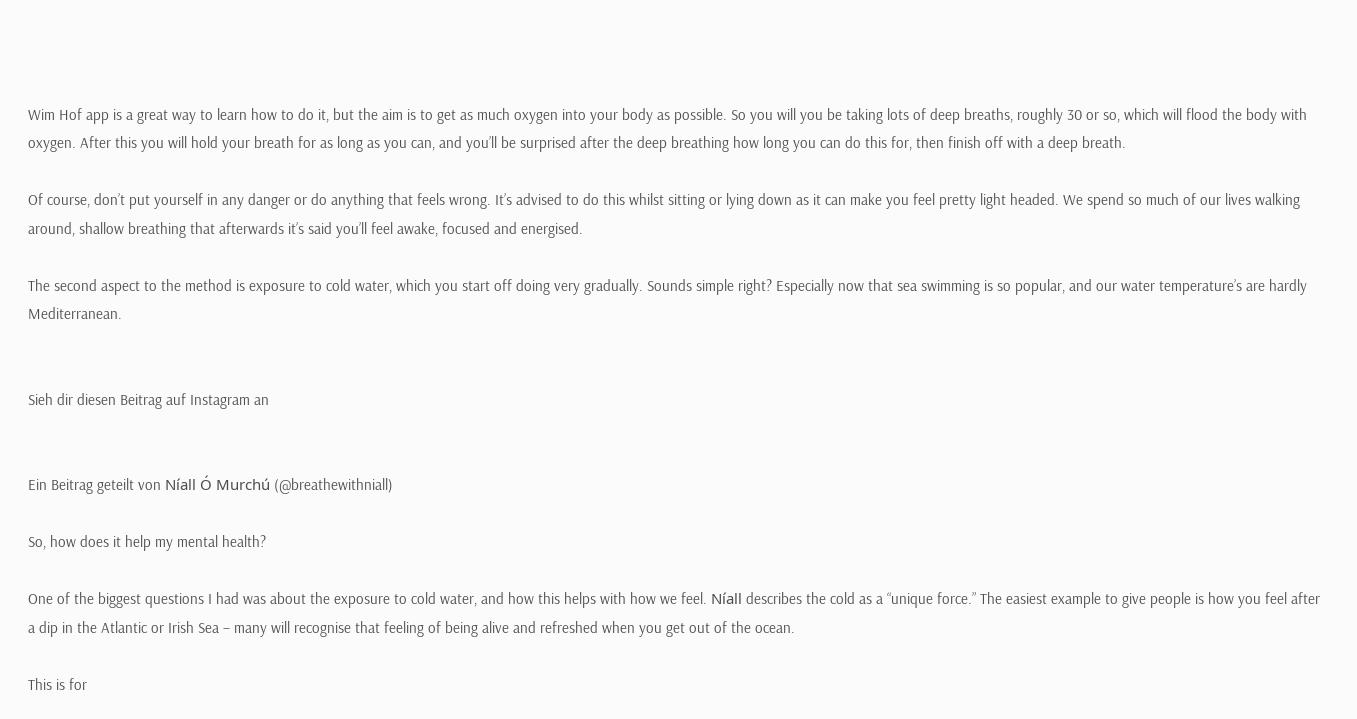Wim Hof app is a great way to learn how to do it, but the aim is to get as much oxygen into your body as possible. So you will you be taking lots of deep breaths, roughly 30 or so, which will flood the body with oxygen. After this you will hold your breath for as long as you can, and you’ll be surprised after the deep breathing how long you can do this for, then finish off with a deep breath.

Of course, don’t put yourself in any danger or do anything that feels wrong. It’s advised to do this whilst sitting or lying down as it can make you feel pretty light headed. We spend so much of our lives walking around, shallow breathing that afterwards it’s said you’ll feel awake, focused and energised.

The second aspect to the method is exposure to cold water, which you start off doing very gradually. Sounds simple right? Especially now that sea swimming is so popular, and our water temperature’s are hardly Mediterranean.


Sieh dir diesen Beitrag auf Instagram an


Ein Beitrag geteilt von Níall Ó Murchú (@breathewithniall)

So, how does it help my mental health?

One of the biggest questions I had was about the exposure to cold water, and how this helps with how we feel. Níall describes the cold as a “unique force.” The easiest example to give people is how you feel after a dip in the Atlantic or Irish Sea – many will recognise that feeling of being alive and refreshed when you get out of the ocean.

This is for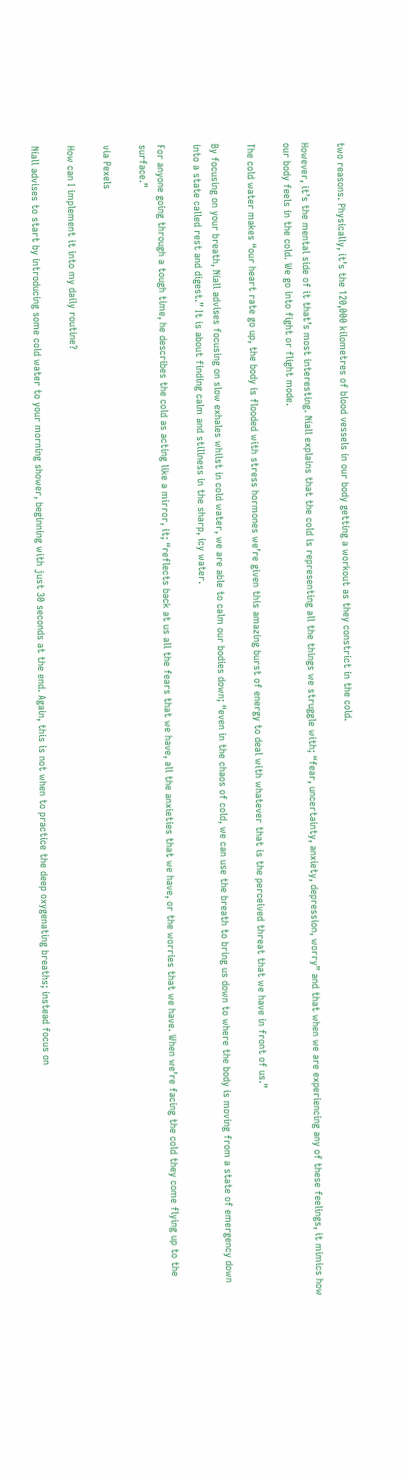two reasons. Physically, it’s the 120,000 kilometres of blood vessels in our body getting a workout as they constrict in the cold.

However, it’s the mental side of it that’s most interesting. Níall explains that the cold is representing all the things we struggle with; “fear, uncertainty, anxiety, depression, worry” and that when we are experiencing any of these feelings, it mimics how our body feels in the cold. We go into fight or flight mode.

The cold water makes “our heart rate go up, the body is flooded with stress hormones we’re given this amazing burst of energy to deal with whatever that is the perceived threat that we have in front of us.”

By focusing on your breath, Níall advises focusing on slow exhales whilst in cold water, we are able to calm our bodies down; “even in the chaos of cold, we can use the breath to bring us down to where the body is moving from a state of emergency down into a state called rest and digest.” It is about finding calm and stillness in the sharp, icy water.

For anyone going through a tough time, he describes the cold as acting like a mirror, it; “reflects back at us all the fears that we have, all the anxieties that we have, or the worries that we have. When we’re facing the cold they come flying up to the surface.”

via Pexels

How can I implement it into my daily routine?

Níall advises to start by introducing some cold water to your morning shower, beginning with just 30 seconds at the end. Again, this is not when to practice the deep oxygenating breaths; instead focus on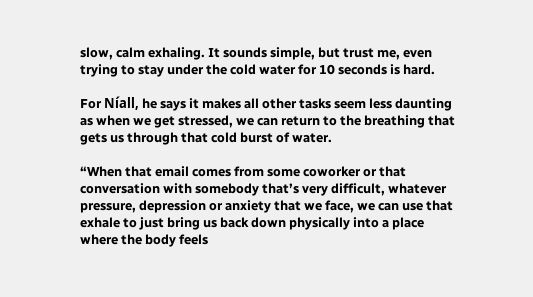slow, calm exhaling. It sounds simple, but trust me, even trying to stay under the cold water for 10 seconds is hard.

For Níall, he says it makes all other tasks seem less daunting as when we get stressed, we can return to the breathing that gets us through that cold burst of water.

“When that email comes from some coworker or that conversation with somebody that’s very difficult, whatever pressure, depression or anxiety that we face, we can use that exhale to just bring us back down physically into a place where the body feels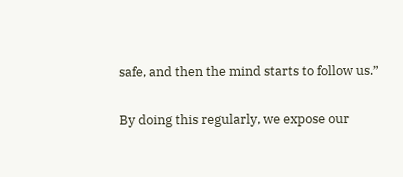safe, and then the mind starts to follow us.”

By doing this regularly, we expose our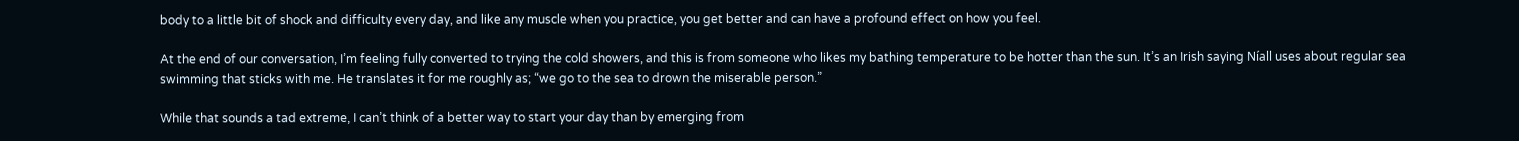body to a little bit of shock and difficulty every day, and like any muscle when you practice, you get better and can have a profound effect on how you feel.

At the end of our conversation, I’m feeling fully converted to trying the cold showers, and this is from someone who likes my bathing temperature to be hotter than the sun. It’s an Irish saying Níall uses about regular sea swimming that sticks with me. He translates it for me roughly as; “we go to the sea to drown the miserable person.”

While that sounds a tad extreme, I can’t think of a better way to start your day than by emerging from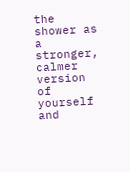the shower as a stronger, calmer version of yourself and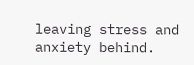leaving stress and anxiety behind.